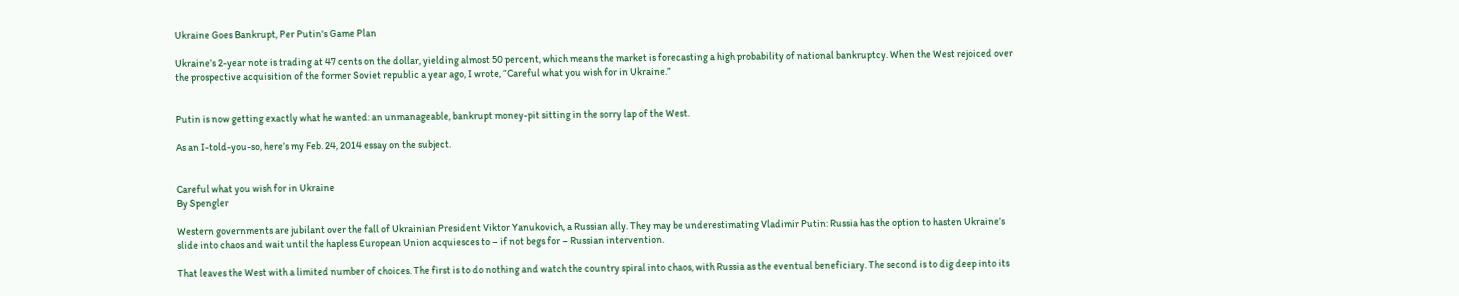Ukraine Goes Bankrupt, Per Putin's Game Plan

Ukraine’s 2-year note is trading at 47 cents on the dollar, yielding almost 50 percent, which means the market is forecasting a high probability of national bankruptcy. When the West rejoiced over the prospective acquisition of the former Soviet republic a year ago, I wrote, “Careful what you wish for in Ukraine.”


Putin is now getting exactly what he wanted: an unmanageable, bankrupt money-pit sitting in the sorry lap of the West.

As an I-told-you-so, here’s my Feb. 24, 2014 essay on the subject.


Careful what you wish for in Ukraine
By Spengler

Western governments are jubilant over the fall of Ukrainian President Viktor Yanukovich, a Russian ally. They may be underestimating Vladimir Putin: Russia has the option to hasten Ukraine’s slide into chaos and wait until the hapless European Union acquiesces to – if not begs for – Russian intervention.

That leaves the West with a limited number of choices. The first is to do nothing and watch the country spiral into chaos, with Russia as the eventual beneficiary. The second is to dig deep into its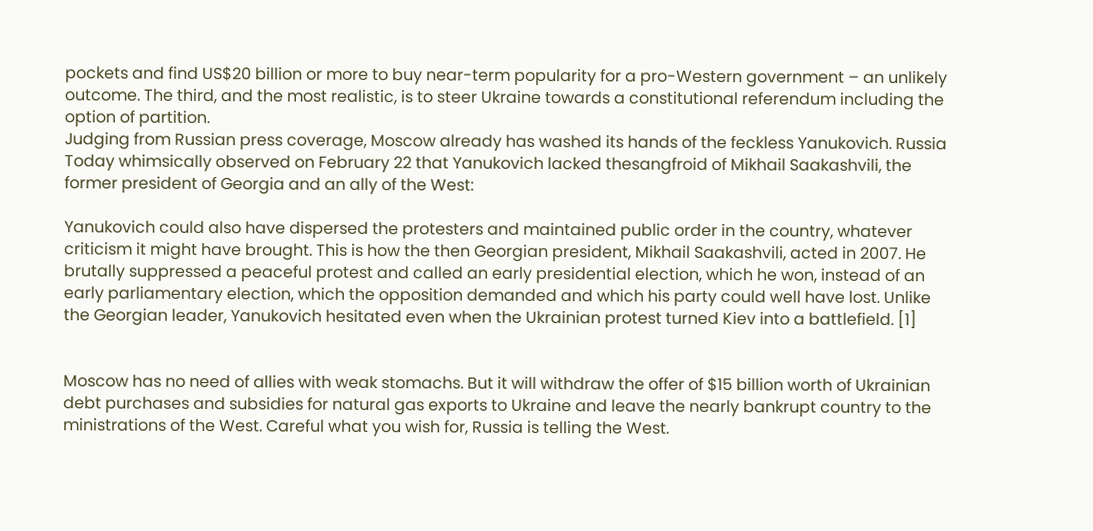pockets and find US$20 billion or more to buy near-term popularity for a pro-Western government – an unlikely outcome. The third, and the most realistic, is to steer Ukraine towards a constitutional referendum including the option of partition.
Judging from Russian press coverage, Moscow already has washed its hands of the feckless Yanukovich. Russia Today whimsically observed on February 22 that Yanukovich lacked thesangfroid of Mikhail Saakashvili, the former president of Georgia and an ally of the West:

Yanukovich could also have dispersed the protesters and maintained public order in the country, whatever criticism it might have brought. This is how the then Georgian president, Mikhail Saakashvili, acted in 2007. He brutally suppressed a peaceful protest and called an early presidential election, which he won, instead of an early parliamentary election, which the opposition demanded and which his party could well have lost. Unlike the Georgian leader, Yanukovich hesitated even when the Ukrainian protest turned Kiev into a battlefield. [1]


Moscow has no need of allies with weak stomachs. But it will withdraw the offer of $15 billion worth of Ukrainian debt purchases and subsidies for natural gas exports to Ukraine and leave the nearly bankrupt country to the ministrations of the West. Careful what you wish for, Russia is telling the West.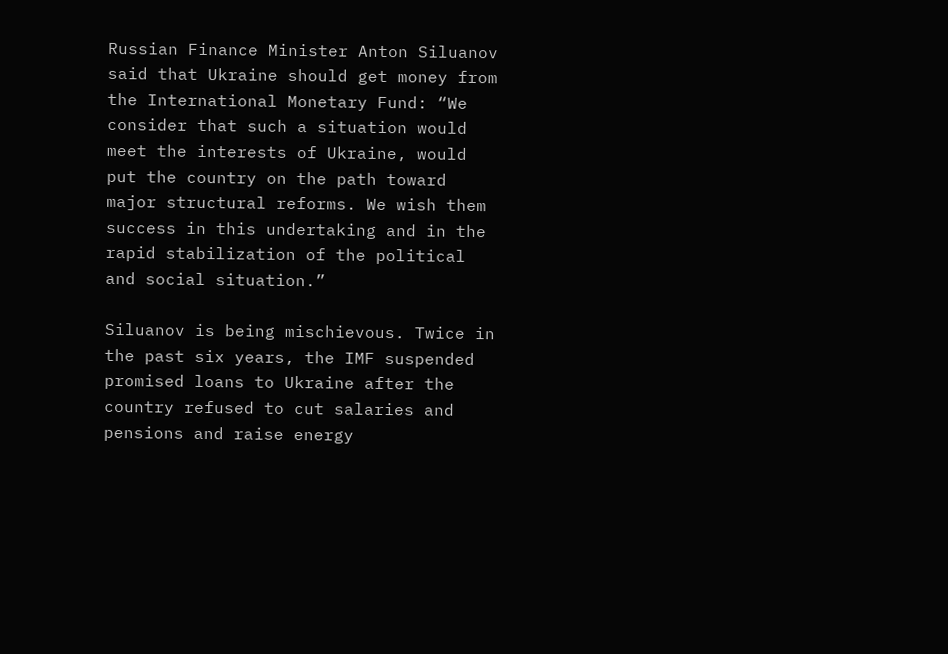Russian Finance Minister Anton Siluanov said that Ukraine should get money from the International Monetary Fund: “We consider that such a situation would meet the interests of Ukraine, would put the country on the path toward major structural reforms. We wish them success in this undertaking and in the rapid stabilization of the political and social situation.”

Siluanov is being mischievous. Twice in the past six years, the IMF suspended promised loans to Ukraine after the country refused to cut salaries and pensions and raise energy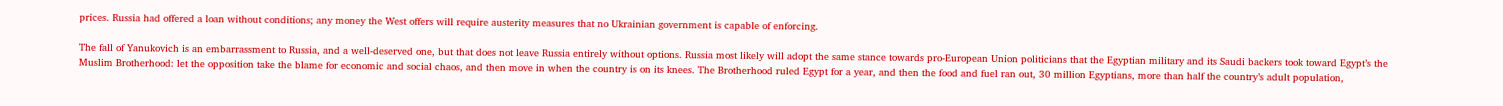prices. Russia had offered a loan without conditions; any money the West offers will require austerity measures that no Ukrainian government is capable of enforcing.

The fall of Yanukovich is an embarrassment to Russia, and a well-deserved one, but that does not leave Russia entirely without options. Russia most likely will adopt the same stance towards pro-European Union politicians that the Egyptian military and its Saudi backers took toward Egypt’s the Muslim Brotherhood: let the opposition take the blame for economic and social chaos, and then move in when the country is on its knees. The Brotherhood ruled Egypt for a year, and then the food and fuel ran out, 30 million Egyptians, more than half the country’s adult population,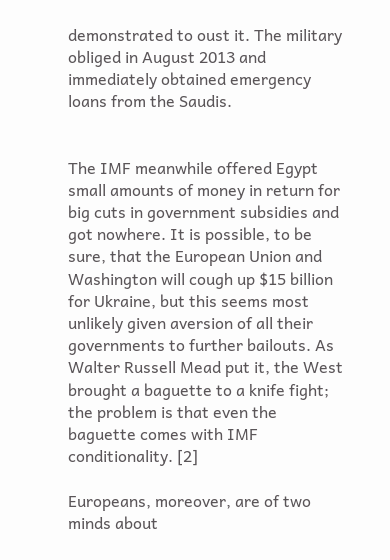demonstrated to oust it. The military obliged in August 2013 and immediately obtained emergency loans from the Saudis.


The IMF meanwhile offered Egypt small amounts of money in return for big cuts in government subsidies and got nowhere. It is possible, to be sure, that the European Union and Washington will cough up $15 billion for Ukraine, but this seems most unlikely given aversion of all their governments to further bailouts. As Walter Russell Mead put it, the West brought a baguette to a knife fight; the problem is that even the baguette comes with IMF conditionality. [2]

Europeans, moreover, are of two minds about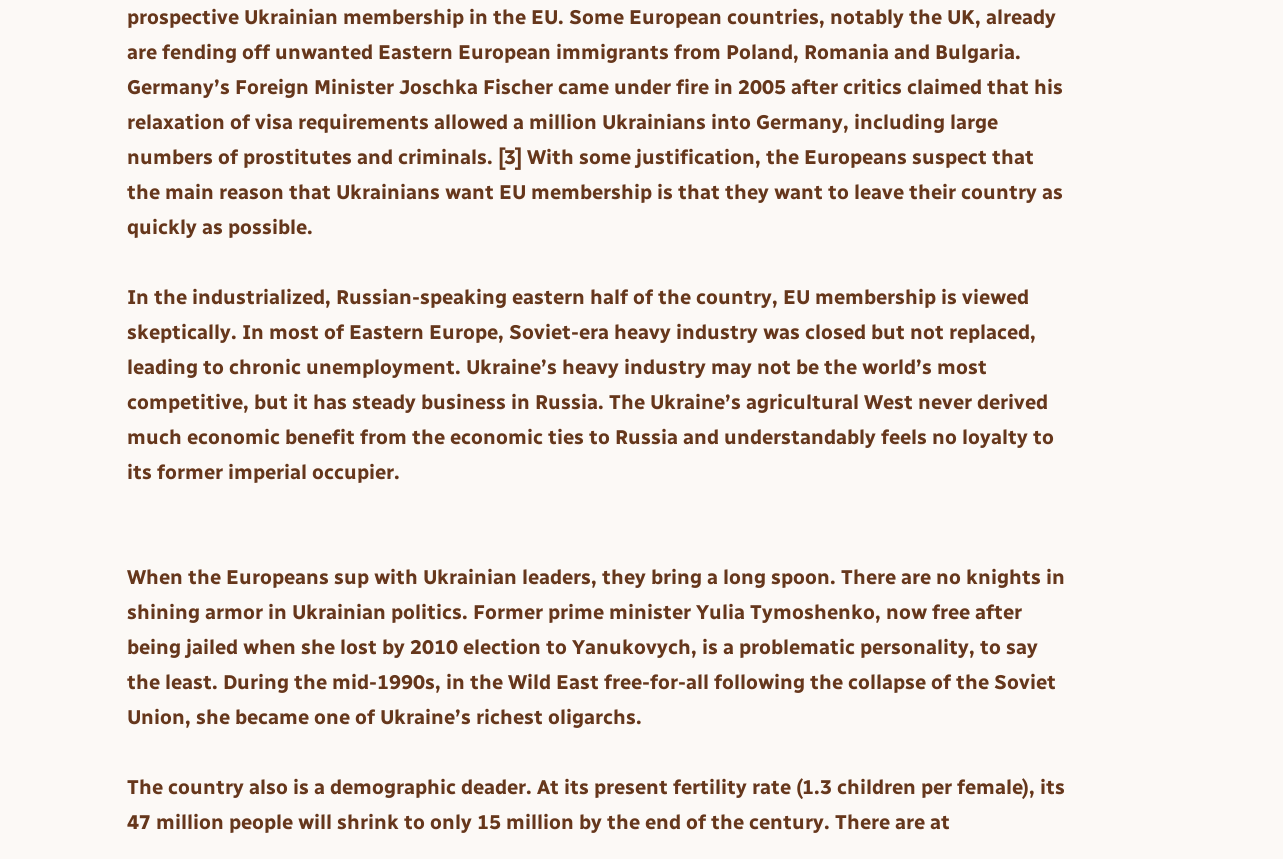prospective Ukrainian membership in the EU. Some European countries, notably the UK, already are fending off unwanted Eastern European immigrants from Poland, Romania and Bulgaria. Germany’s Foreign Minister Joschka Fischer came under fire in 2005 after critics claimed that his relaxation of visa requirements allowed a million Ukrainians into Germany, including large numbers of prostitutes and criminals. [3] With some justification, the Europeans suspect that the main reason that Ukrainians want EU membership is that they want to leave their country as quickly as possible.

In the industrialized, Russian-speaking eastern half of the country, EU membership is viewed skeptically. In most of Eastern Europe, Soviet-era heavy industry was closed but not replaced, leading to chronic unemployment. Ukraine’s heavy industry may not be the world’s most competitive, but it has steady business in Russia. The Ukraine’s agricultural West never derived much economic benefit from the economic ties to Russia and understandably feels no loyalty to its former imperial occupier.


When the Europeans sup with Ukrainian leaders, they bring a long spoon. There are no knights in shining armor in Ukrainian politics. Former prime minister Yulia Tymoshenko, now free after being jailed when she lost by 2010 election to Yanukovych, is a problematic personality, to say the least. During the mid-1990s, in the Wild East free-for-all following the collapse of the Soviet Union, she became one of Ukraine’s richest oligarchs.

The country also is a demographic deader. At its present fertility rate (1.3 children per female), its 47 million people will shrink to only 15 million by the end of the century. There are at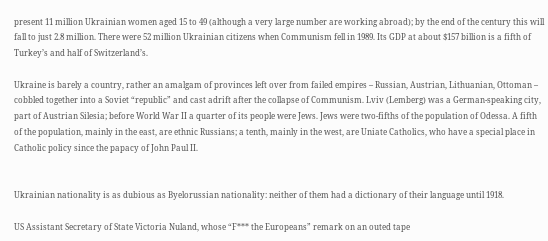present 11 million Ukrainian women aged 15 to 49 (although a very large number are working abroad); by the end of the century this will fall to just 2.8 million. There were 52 million Ukrainian citizens when Communism fell in 1989. Its GDP at about $157 billion is a fifth of Turkey’s and half of Switzerland’s.

Ukraine is barely a country, rather an amalgam of provinces left over from failed empires – Russian, Austrian, Lithuanian, Ottoman – cobbled together into a Soviet “republic” and cast adrift after the collapse of Communism. Lviv (Lemberg) was a German-speaking city, part of Austrian Silesia; before World War II a quarter of its people were Jews. Jews were two-fifths of the population of Odessa. A fifth of the population, mainly in the east, are ethnic Russians; a tenth, mainly in the west, are Uniate Catholics, who have a special place in Catholic policy since the papacy of John Paul II.


Ukrainian nationality is as dubious as Byelorussian nationality: neither of them had a dictionary of their language until 1918.

US Assistant Secretary of State Victoria Nuland, whose “F*** the Europeans” remark on an outed tape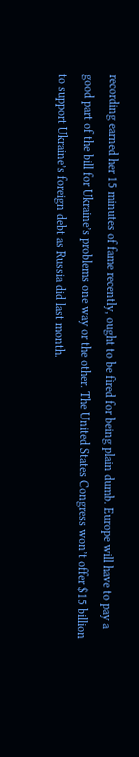recording earned her 15 minutes of fame recently, ought to be fired for being plain dumb. Europe will have to pay a good part of the bill for Ukraine’s problems one way or the other. The United States Congress won’t offer $15 billion to support Ukraine’s foreign debt as Russia did last month.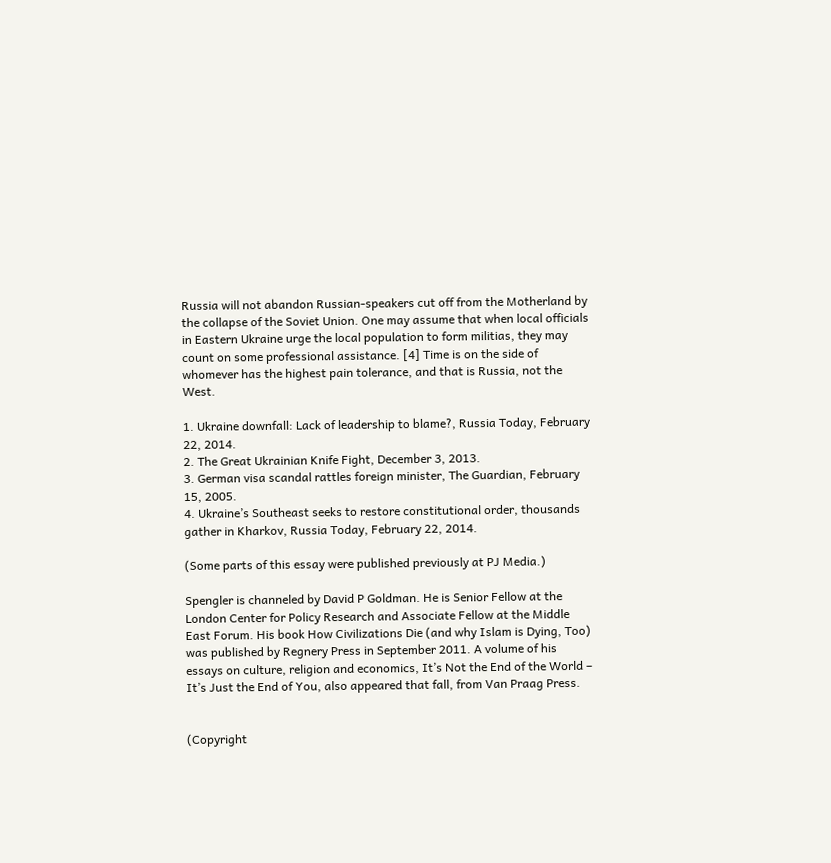Russia will not abandon Russian-speakers cut off from the Motherland by the collapse of the Soviet Union. One may assume that when local officials in Eastern Ukraine urge the local population to form militias, they may count on some professional assistance. [4] Time is on the side of whomever has the highest pain tolerance, and that is Russia, not the West.

1. Ukraine downfall: Lack of leadership to blame?, Russia Today, February 22, 2014.
2. The Great Ukrainian Knife Fight, December 3, 2013.
3. German visa scandal rattles foreign minister, The Guardian, February 15, 2005.
4. Ukraine’s Southeast seeks to restore constitutional order, thousands gather in Kharkov, Russia Today, February 22, 2014.

(Some parts of this essay were published previously at PJ Media.)

Spengler is channeled by David P Goldman. He is Senior Fellow at the London Center for Policy Research and Associate Fellow at the Middle East Forum. His book How Civilizations Die (and why Islam is Dying, Too) was published by Regnery Press in September 2011. A volume of his essays on culture, religion and economics, It’s Not the End of the World – It’s Just the End of You, also appeared that fall, from Van Praag Press.


(Copyright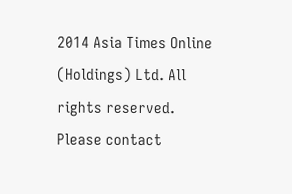2014 Asia Times Online (Holdings) Ltd. All rights reserved. Please contact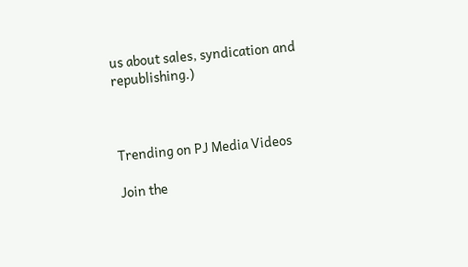us about sales, syndication and republishing.)



Trending on PJ Media Videos

Join the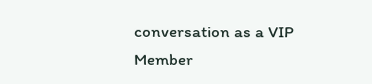conversation as a VIP Member